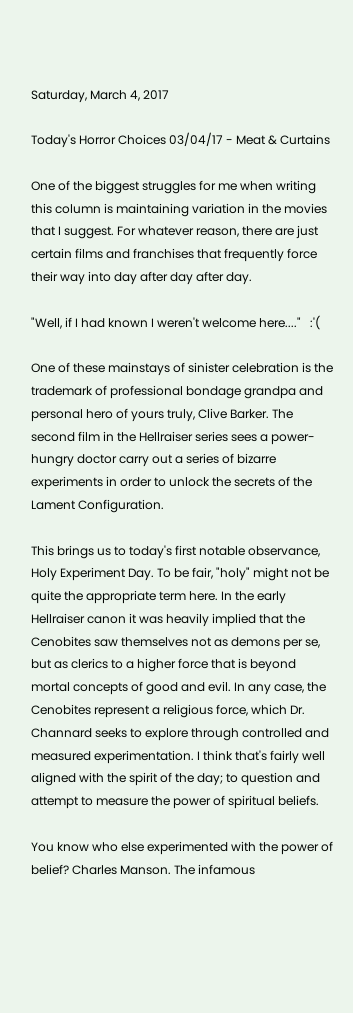Saturday, March 4, 2017

Today's Horror Choices 03/04/17 - Meat & Curtains

One of the biggest struggles for me when writing this column is maintaining variation in the movies that I suggest. For whatever reason, there are just certain films and franchises that frequently force their way into day after day after day.

"Well, if I had known I weren't welcome here...."   :'(

One of these mainstays of sinister celebration is the trademark of professional bondage grandpa and personal hero of yours truly, Clive Barker. The second film in the Hellraiser series sees a power-hungry doctor carry out a series of bizarre experiments in order to unlock the secrets of the Lament Configuration.

This brings us to today's first notable observance, Holy Experiment Day. To be fair, "holy" might not be quite the appropriate term here. In the early Hellraiser canon it was heavily implied that the Cenobites saw themselves not as demons per se, but as clerics to a higher force that is beyond mortal concepts of good and evil. In any case, the Cenobites represent a religious force, which Dr. Channard seeks to explore through controlled and measured experimentation. I think that's fairly well aligned with the spirit of the day; to question and attempt to measure the power of spiritual beliefs.

You know who else experimented with the power of belief? Charles Manson. The infamous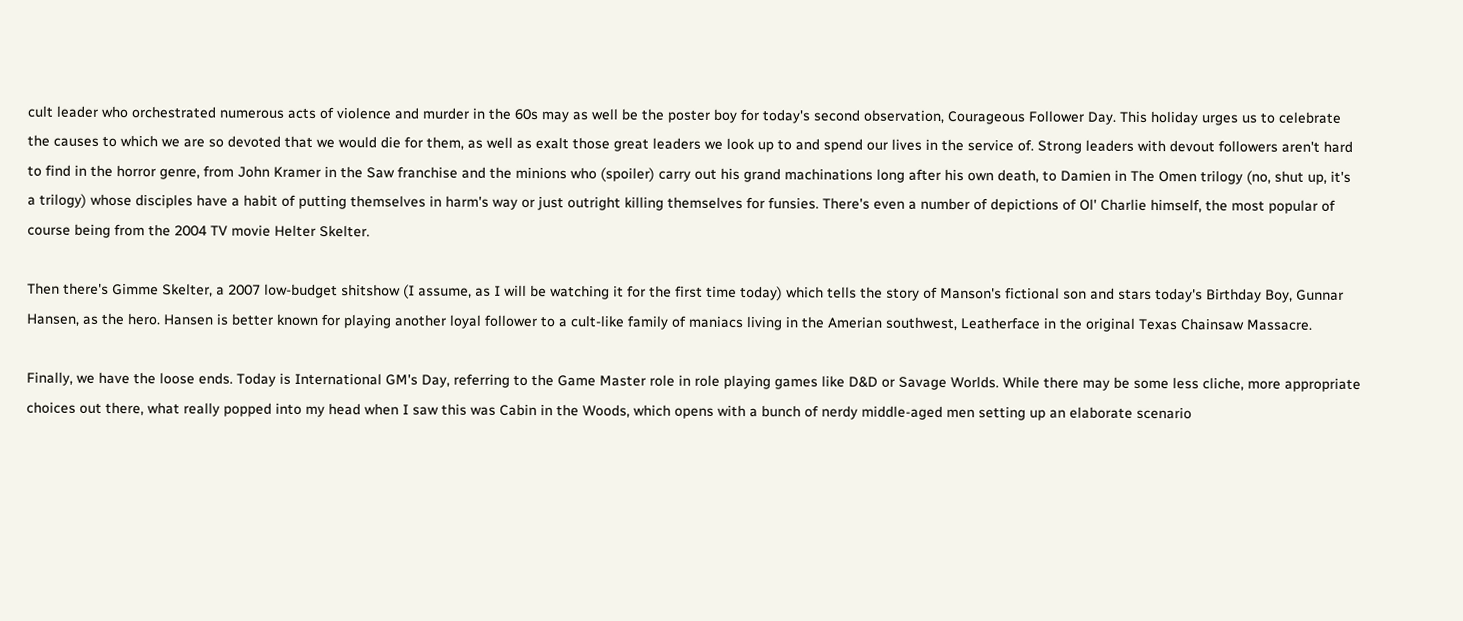cult leader who orchestrated numerous acts of violence and murder in the 60s may as well be the poster boy for today's second observation, Courageous Follower Day. This holiday urges us to celebrate the causes to which we are so devoted that we would die for them, as well as exalt those great leaders we look up to and spend our lives in the service of. Strong leaders with devout followers aren't hard to find in the horror genre, from John Kramer in the Saw franchise and the minions who (spoiler) carry out his grand machinations long after his own death, to Damien in The Omen trilogy (no, shut up, it's a trilogy) whose disciples have a habit of putting themselves in harm's way or just outright killing themselves for funsies. There's even a number of depictions of Ol' Charlie himself, the most popular of course being from the 2004 TV movie Helter Skelter.

Then there's Gimme Skelter, a 2007 low-budget shitshow (I assume, as I will be watching it for the first time today) which tells the story of Manson's fictional son and stars today's Birthday Boy, Gunnar Hansen, as the hero. Hansen is better known for playing another loyal follower to a cult-like family of maniacs living in the Amerian southwest, Leatherface in the original Texas Chainsaw Massacre.

Finally, we have the loose ends. Today is International GM's Day, referring to the Game Master role in role playing games like D&D or Savage Worlds. While there may be some less cliche, more appropriate choices out there, what really popped into my head when I saw this was Cabin in the Woods, which opens with a bunch of nerdy middle-aged men setting up an elaborate scenario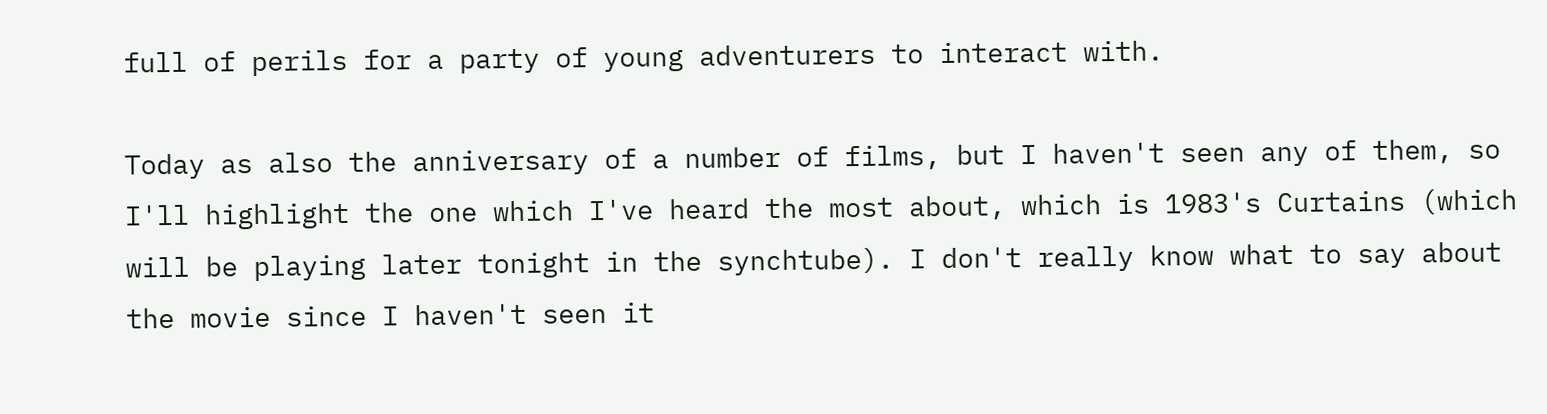full of perils for a party of young adventurers to interact with.

Today as also the anniversary of a number of films, but I haven't seen any of them, so I'll highlight the one which I've heard the most about, which is 1983's Curtains (which will be playing later tonight in the synchtube). I don't really know what to say about the movie since I haven't seen it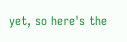yet, so here's the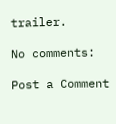trailer.

No comments:

Post a Comment